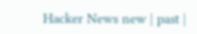Hacker News new | past |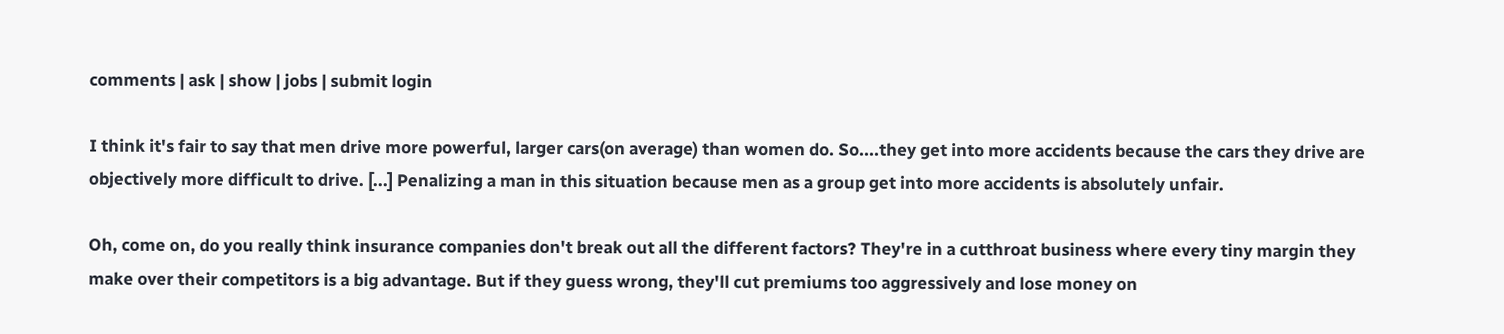comments | ask | show | jobs | submit login

I think it's fair to say that men drive more powerful, larger cars(on average) than women do. So....they get into more accidents because the cars they drive are objectively more difficult to drive. [...] Penalizing a man in this situation because men as a group get into more accidents is absolutely unfair.

Oh, come on, do you really think insurance companies don't break out all the different factors? They're in a cutthroat business where every tiny margin they make over their competitors is a big advantage. But if they guess wrong, they'll cut premiums too aggressively and lose money on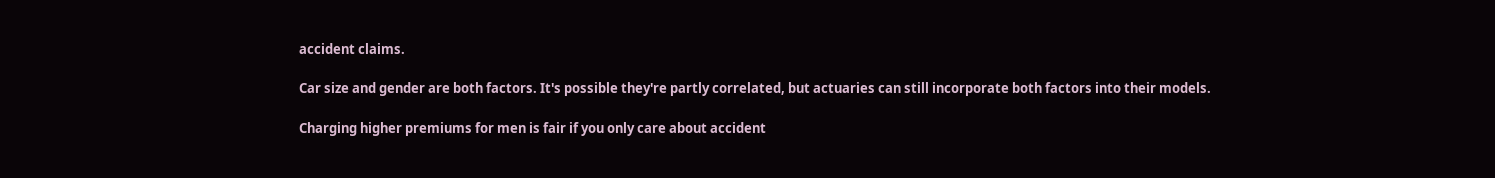accident claims.

Car size and gender are both factors. It's possible they're partly correlated, but actuaries can still incorporate both factors into their models.

Charging higher premiums for men is fair if you only care about accident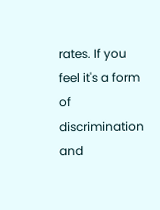rates. If you feel it's a form of discrimination and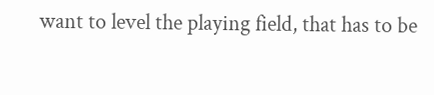want to level the playing field, that has to be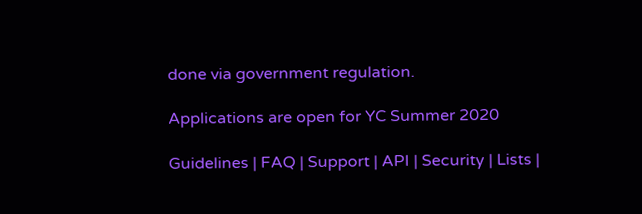done via government regulation.

Applications are open for YC Summer 2020

Guidelines | FAQ | Support | API | Security | Lists |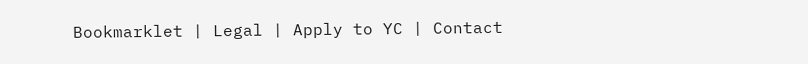Bookmarklet | Legal | Apply to YC | Contact